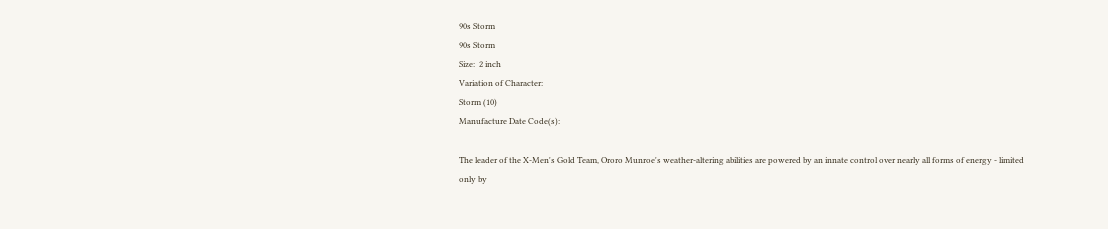90s Storm
90s Storm
Size:  2 inch
Variation of Character:
Storm (10)
Manufacture Date Code(s):

The leader of the X-Men's Gold Team, Ororo Munroe's weather-altering abilities are powered by an innate control over nearly all forms of energy - limited only by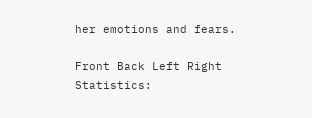her emotions and fears.

Front Back Left Right
Statistics: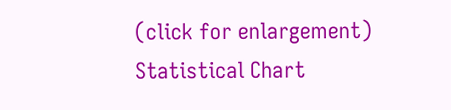(click for enlargement)
Statistical Chart